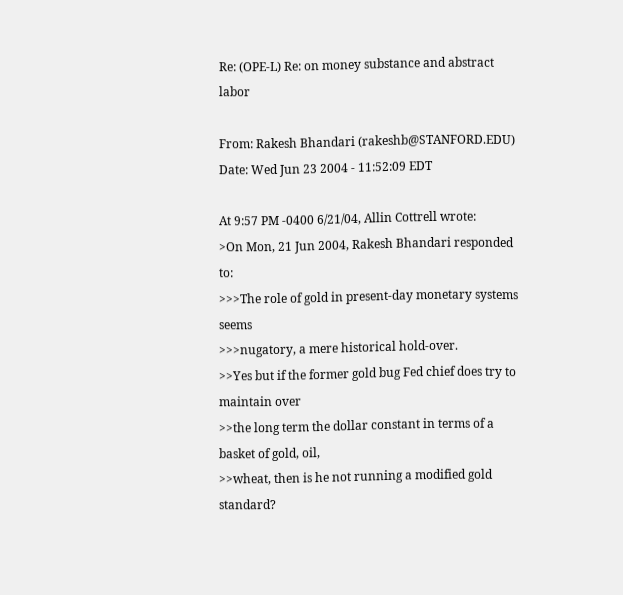Re: (OPE-L) Re: on money substance and abstract labor

From: Rakesh Bhandari (rakeshb@STANFORD.EDU)
Date: Wed Jun 23 2004 - 11:52:09 EDT

At 9:57 PM -0400 6/21/04, Allin Cottrell wrote:
>On Mon, 21 Jun 2004, Rakesh Bhandari responded to:
>>>The role of gold in present-day monetary systems seems
>>>nugatory, a mere historical hold-over.
>>Yes but if the former gold bug Fed chief does try to maintain over
>>the long term the dollar constant in terms of a basket of gold, oil,
>>wheat, then is he not running a modified gold standard?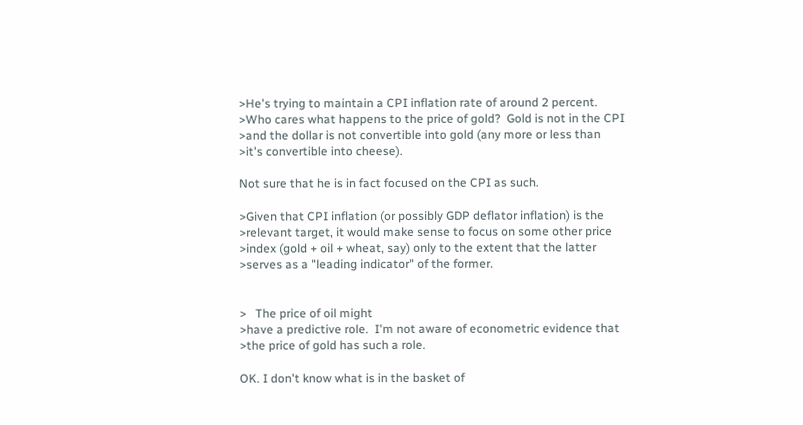>He's trying to maintain a CPI inflation rate of around 2 percent.
>Who cares what happens to the price of gold?  Gold is not in the CPI
>and the dollar is not convertible into gold (any more or less than
>it's convertible into cheese).

Not sure that he is in fact focused on the CPI as such.

>Given that CPI inflation (or possibly GDP deflator inflation) is the
>relevant target, it would make sense to focus on some other price
>index (gold + oil + wheat, say) only to the extent that the latter
>serves as a "leading indicator" of the former.


>   The price of oil might
>have a predictive role.  I'm not aware of econometric evidence that
>the price of gold has such a role.

OK. I don't know what is in the basket of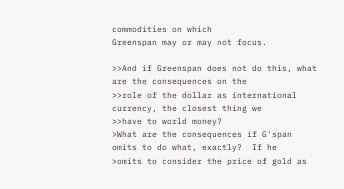commodities on which
Greenspan may or may not focus.

>>And if Greenspan does not do this, what are the consequences on the
>>role of the dollar as international currency, the closest thing we
>>have to world money?
>What are the consequences if G'span omits to do what, exactly?  If he
>omits to consider the price of gold as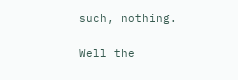such, nothing.

Well the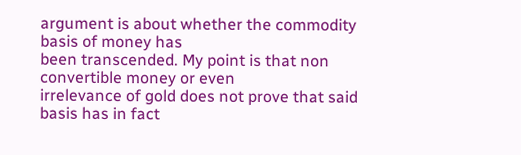argument is about whether the commodity basis of money has
been transcended. My point is that non convertible money or even
irrelevance of gold does not prove that said basis has in fact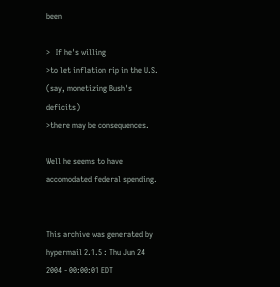been

>   If he's willing
>to let inflation rip in the U.S. (say, monetizing Bush's deficits)
>there may be consequences.

Well he seems to have accomodated federal spending.


This archive was generated by hypermail 2.1.5 : Thu Jun 24 2004 - 00:00:01 EDT